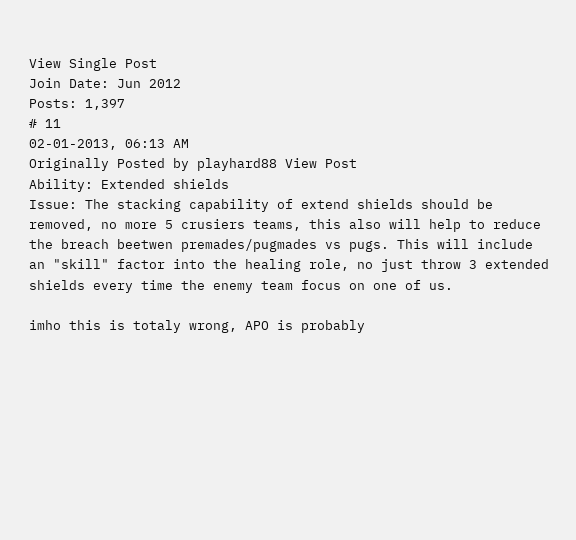View Single Post
Join Date: Jun 2012
Posts: 1,397
# 11
02-01-2013, 06:13 AM
Originally Posted by playhard88 View Post
Ability: Extended shields
Issue: The stacking capability of extend shields should be removed, no more 5 crusiers teams, this also will help to reduce the breach beetwen premades/pugmades vs pugs. This will include an "skill" factor into the healing role, no just throw 3 extended shields every time the enemy team focus on one of us.

imho this is totaly wrong, APO is probably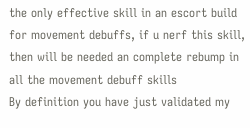the only effective skill in an escort build for movement debuffs, if u nerf this skill, then will be needed an complete rebump in all the movement debuff skills
By definition you have just validated my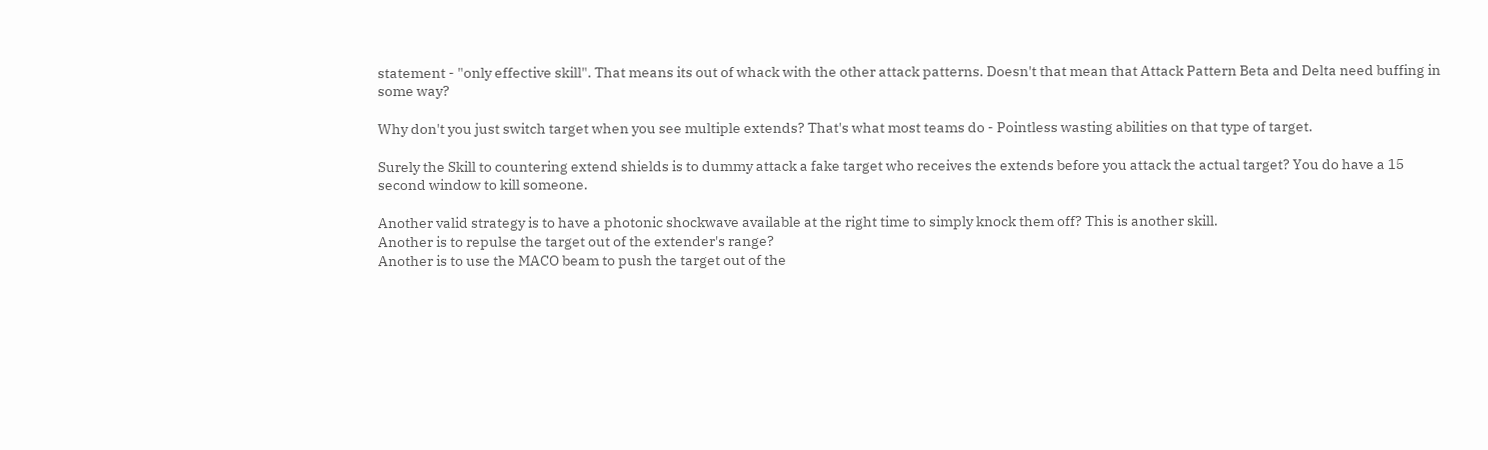statement - "only effective skill". That means its out of whack with the other attack patterns. Doesn't that mean that Attack Pattern Beta and Delta need buffing in some way?

Why don't you just switch target when you see multiple extends? That's what most teams do - Pointless wasting abilities on that type of target.

Surely the Skill to countering extend shields is to dummy attack a fake target who receives the extends before you attack the actual target? You do have a 15 second window to kill someone.

Another valid strategy is to have a photonic shockwave available at the right time to simply knock them off? This is another skill.
Another is to repulse the target out of the extender's range?
Another is to use the MACO beam to push the target out of the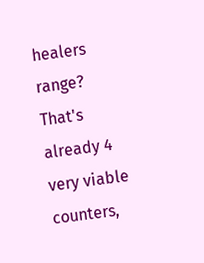healers range?
That's already 4 very viable counters,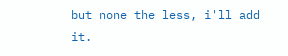but none the less, i'll add it.